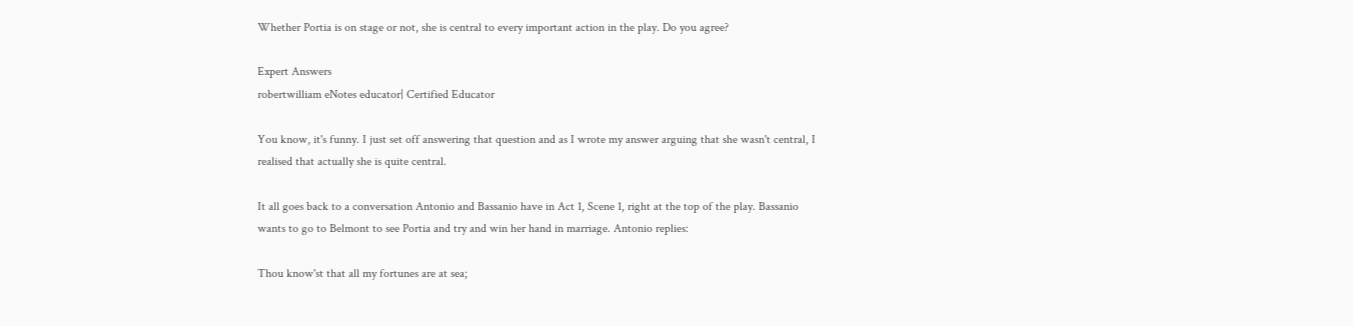Whether Portia is on stage or not, she is central to every important action in the play. Do you agree?

Expert Answers
robertwilliam eNotes educator| Certified Educator

You know, it's funny. I just set off answering that question and as I wrote my answer arguing that she wasn't central, I realised that actually she is quite central.

It all goes back to a conversation Antonio and Bassanio have in Act 1, Scene 1, right at the top of the play. Bassanio wants to go to Belmont to see Portia and try and win her hand in marriage. Antonio replies:

Thou know'st that all my fortunes are at sea;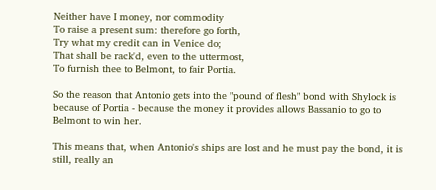Neither have I money, nor commodity
To raise a present sum: therefore go forth,
Try what my credit can in Venice do;
That shall be rack'd, even to the uttermost,
To furnish thee to Belmont, to fair Portia.

So the reason that Antonio gets into the "pound of flesh" bond with Shylock is because of Portia - because the money it provides allows Bassanio to go to Belmont to win her.

This means that, when Antonio's ships are lost and he must pay the bond, it is still, really an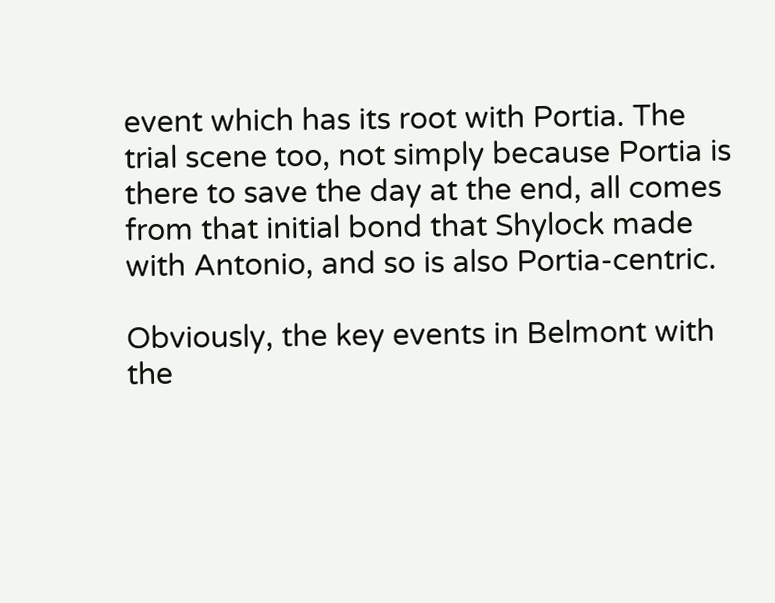event which has its root with Portia. The trial scene too, not simply because Portia is there to save the day at the end, all comes from that initial bond that Shylock made with Antonio, and so is also Portia-centric.

Obviously, the key events in Belmont with the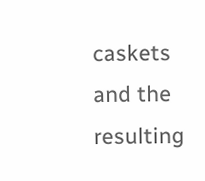caskets and the resulting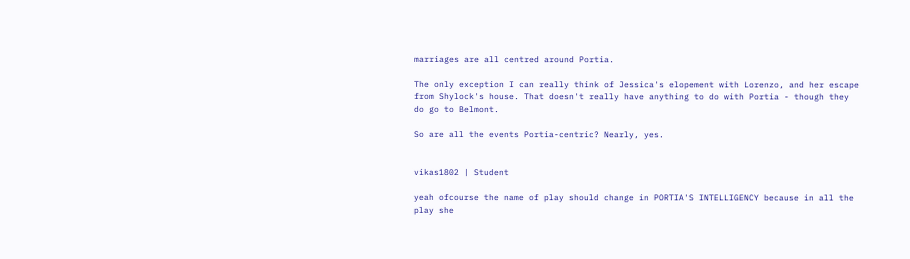marriages are all centred around Portia.

The only exception I can really think of Jessica's elopement with Lorenzo, and her escape from Shylock's house. That doesn't really have anything to do with Portia - though they do go to Belmont.

So are all the events Portia-centric? Nearly, yes.


vikas1802 | Student

yeah ofcourse the name of play should change in PORTIA'S INTELLIGENCY because in all the play she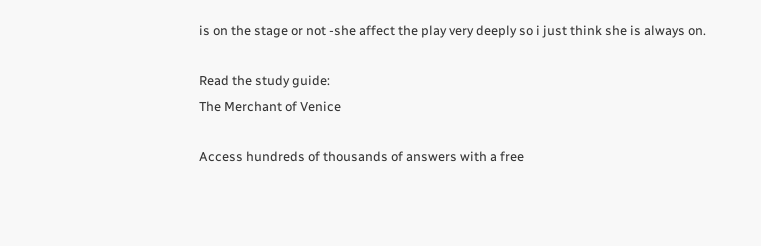is on the stage or not -she affect the play very deeply so i just think she is always on.

Read the study guide:
The Merchant of Venice

Access hundreds of thousands of answers with a free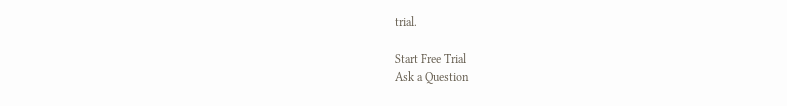trial.

Start Free Trial
Ask a Question